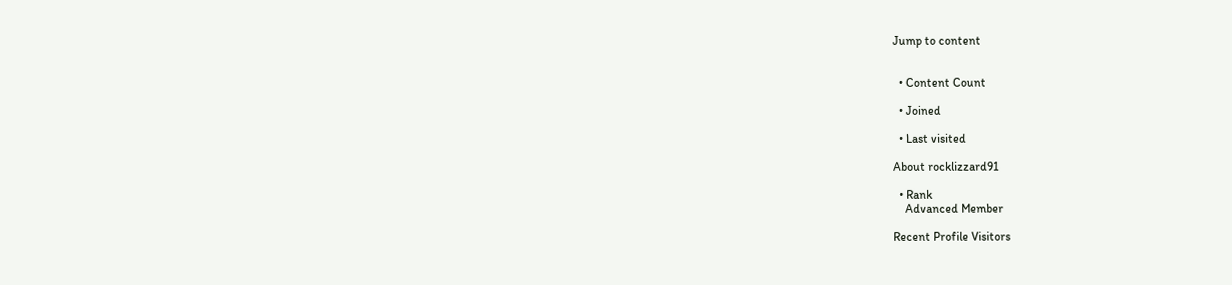Jump to content


  • Content Count

  • Joined

  • Last visited

About rocklizzard91

  • Rank
    Advanced Member

Recent Profile Visitors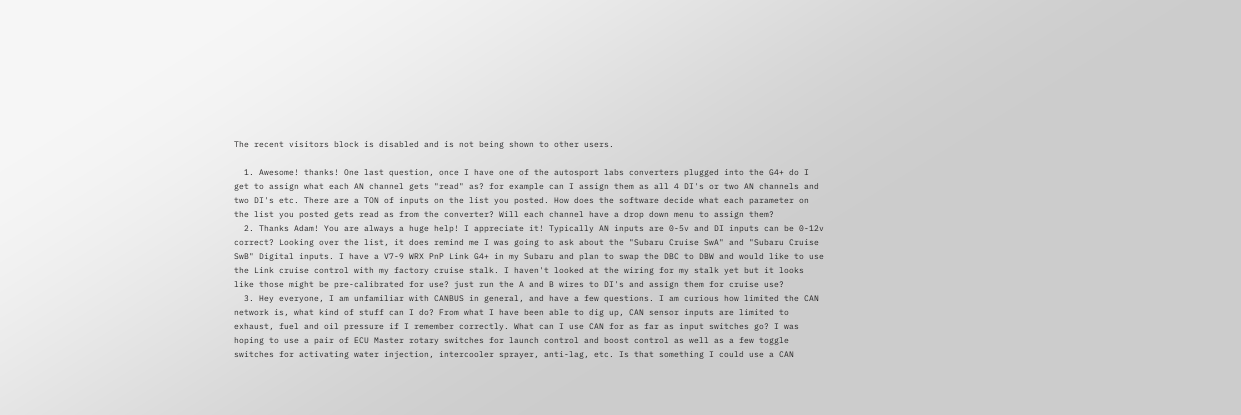The recent visitors block is disabled and is not being shown to other users.

  1. Awesome! thanks! One last question, once I have one of the autosport labs converters plugged into the G4+ do I get to assign what each AN channel gets "read" as? for example can I assign them as all 4 DI's or two AN channels and two DI's etc. There are a TON of inputs on the list you posted. How does the software decide what each parameter on the list you posted gets read as from the converter? Will each channel have a drop down menu to assign them?
  2. Thanks Adam! You are always a huge help! I appreciate it! Typically AN inputs are 0-5v and DI inputs can be 0-12v correct? Looking over the list, it does remind me I was going to ask about the "Subaru Cruise SwA" and "Subaru Cruise SwB" Digital inputs. I have a V7-9 WRX PnP Link G4+ in my Subaru and plan to swap the DBC to DBW and would like to use the Link cruise control with my factory cruise stalk. I haven't looked at the wiring for my stalk yet but it looks like those might be pre-calibrated for use? just run the A and B wires to DI's and assign them for cruise use?
  3. Hey everyone, I am unfamiliar with CANBUS in general, and have a few questions. I am curious how limited the CAN network is, what kind of stuff can I do? From what I have been able to dig up, CAN sensor inputs are limited to exhaust, fuel and oil pressure if I remember correctly. What can I use CAN for as far as input switches go? I was hoping to use a pair of ECU Master rotary switches for launch control and boost control as well as a few toggle switches for activating water injection, intercooler sprayer, anti-lag, etc. Is that something I could use a CAN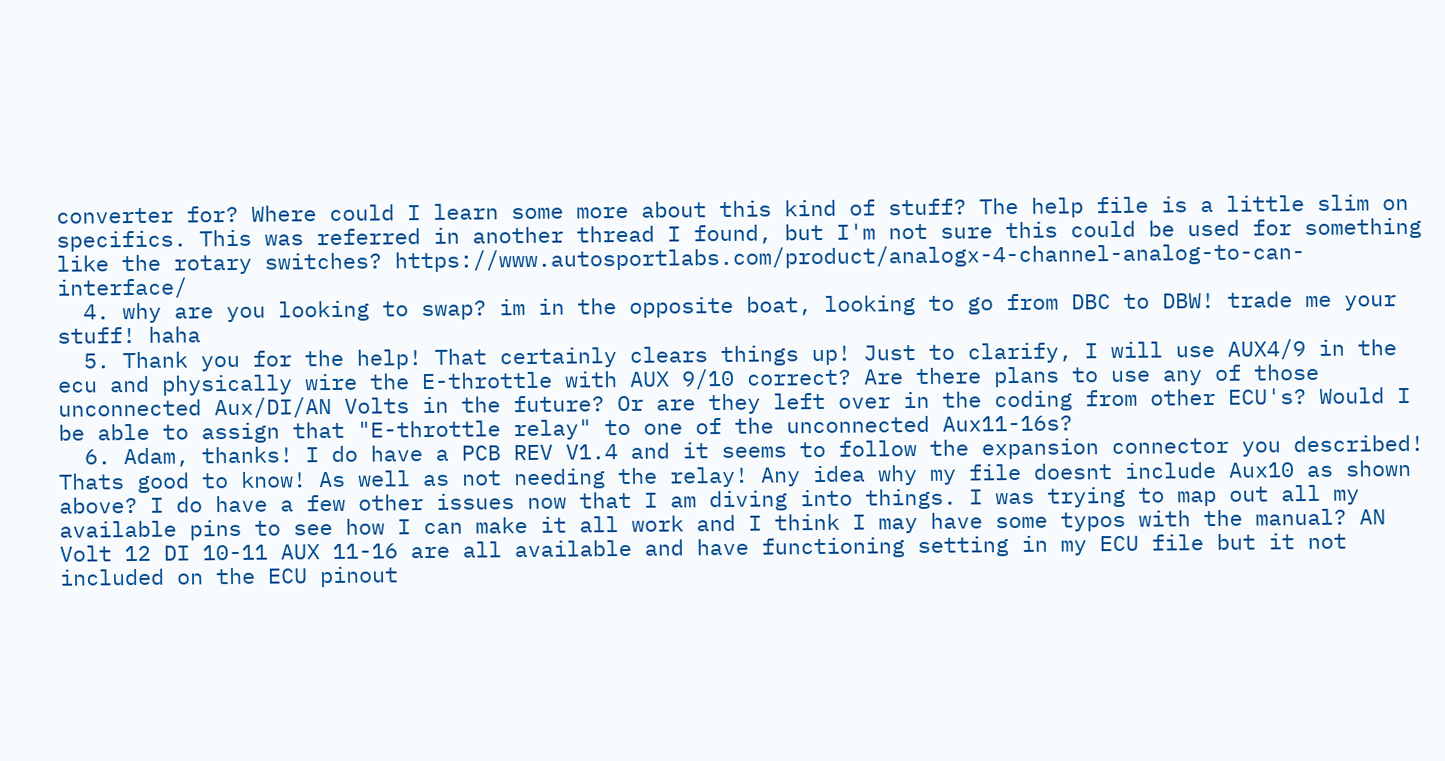converter for? Where could I learn some more about this kind of stuff? The help file is a little slim on specifics. This was referred in another thread I found, but I'm not sure this could be used for something like the rotary switches? https://www.autosportlabs.com/product/analogx-4-channel-analog-to-can-interface/
  4. why are you looking to swap? im in the opposite boat, looking to go from DBC to DBW! trade me your stuff! haha
  5. Thank you for the help! That certainly clears things up! Just to clarify, I will use AUX4/9 in the ecu and physically wire the E-throttle with AUX 9/10 correct? Are there plans to use any of those unconnected Aux/DI/AN Volts in the future? Or are they left over in the coding from other ECU's? Would I be able to assign that "E-throttle relay" to one of the unconnected Aux11-16s?
  6. Adam, thanks! I do have a PCB REV V1.4 and it seems to follow the expansion connector you described! Thats good to know! As well as not needing the relay! Any idea why my file doesnt include Aux10 as shown above? I do have a few other issues now that I am diving into things. I was trying to map out all my available pins to see how I can make it all work and I think I may have some typos with the manual? AN Volt 12 DI 10-11 AUX 11-16 are all available and have functioning setting in my ECU file but it not included on the ECU pinout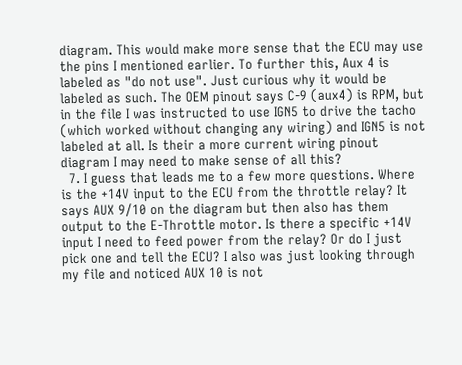diagram. This would make more sense that the ECU may use the pins I mentioned earlier. To further this, Aux 4 is labeled as "do not use". Just curious why it would be labeled as such. The OEM pinout says C-9 (aux4) is RPM, but in the file I was instructed to use IGN5 to drive the tacho (which worked without changing any wiring) and IGN5 is not labeled at all. Is their a more current wiring pinout diagram I may need to make sense of all this?
  7. I guess that leads me to a few more questions. Where is the +14V input to the ECU from the throttle relay? It says AUX 9/10 on the diagram but then also has them output to the E-Throttle motor. Is there a specific +14V input I need to feed power from the relay? Or do I just pick one and tell the ECU? I also was just looking through my file and noticed AUX 10 is not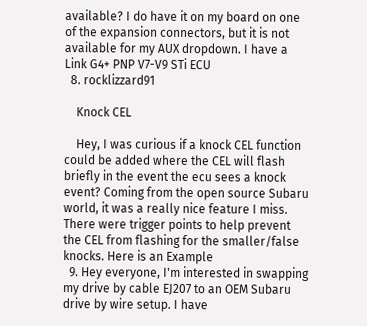available? I do have it on my board on one of the expansion connectors, but it is not available for my AUX dropdown. I have a Link G4+ PNP V7-V9 STi ECU
  8. rocklizzard91

    Knock CEL

    Hey, I was curious if a knock CEL function could be added where the CEL will flash briefly in the event the ecu sees a knock event? Coming from the open source Subaru world, it was a really nice feature I miss. There were trigger points to help prevent the CEL from flashing for the smaller/false knocks. Here is an Example
  9. Hey everyone, I'm interested in swapping my drive by cable EJ207 to an OEM Subaru drive by wire setup. I have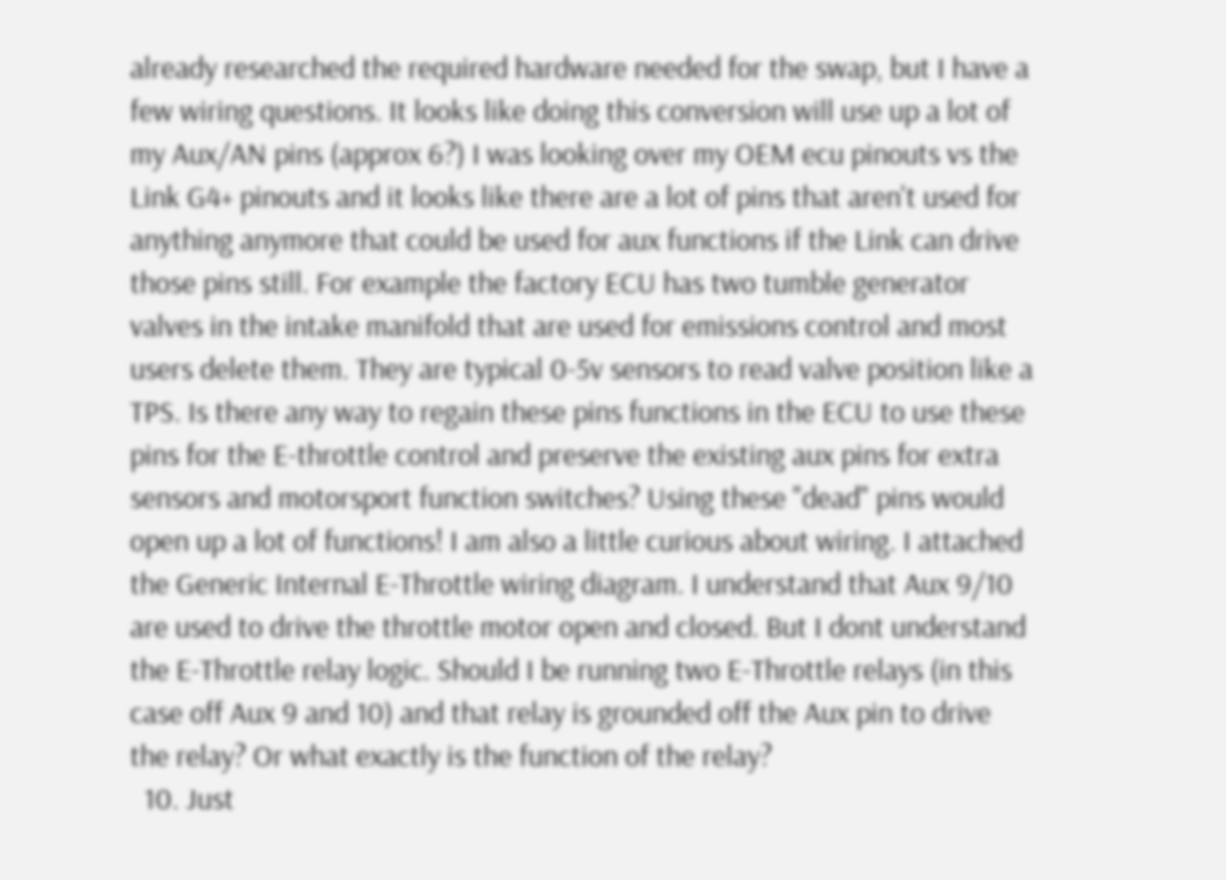already researched the required hardware needed for the swap, but I have a few wiring questions. It looks like doing this conversion will use up a lot of my Aux/AN pins (approx 6?) I was looking over my OEM ecu pinouts vs the Link G4+ pinouts and it looks like there are a lot of pins that aren't used for anything anymore that could be used for aux functions if the Link can drive those pins still. For example the factory ECU has two tumble generator valves in the intake manifold that are used for emissions control and most users delete them. They are typical 0-5v sensors to read valve position like a TPS. Is there any way to regain these pins functions in the ECU to use these pins for the E-throttle control and preserve the existing aux pins for extra sensors and motorsport function switches? Using these "dead" pins would open up a lot of functions! I am also a little curious about wiring. I attached the Generic Internal E-Throttle wiring diagram. I understand that Aux 9/10 are used to drive the throttle motor open and closed. But I dont understand the E-Throttle relay logic. Should I be running two E-Throttle relays (in this case off Aux 9 and 10) and that relay is grounded off the Aux pin to drive the relay? Or what exactly is the function of the relay?
  10. Just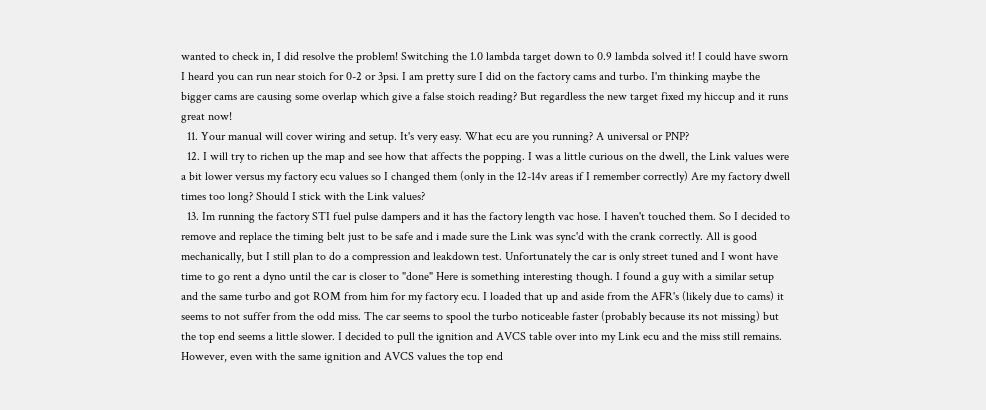wanted to check in, I did resolve the problem! Switching the 1.0 lambda target down to 0.9 lambda solved it! I could have sworn I heard you can run near stoich for 0-2 or 3psi. I am pretty sure I did on the factory cams and turbo. I'm thinking maybe the bigger cams are causing some overlap which give a false stoich reading? But regardless the new target fixed my hiccup and it runs great now!
  11. Your manual will cover wiring and setup. It's very easy. What ecu are you running? A universal or PNP?
  12. I will try to richen up the map and see how that affects the popping. I was a little curious on the dwell, the Link values were a bit lower versus my factory ecu values so I changed them (only in the 12-14v areas if I remember correctly) Are my factory dwell times too long? Should I stick with the Link values?
  13. Im running the factory STI fuel pulse dampers and it has the factory length vac hose. I haven't touched them. So I decided to remove and replace the timing belt just to be safe and i made sure the Link was sync'd with the crank correctly. All is good mechanically, but I still plan to do a compression and leakdown test. Unfortunately the car is only street tuned and I wont have time to go rent a dyno until the car is closer to "done" Here is something interesting though. I found a guy with a similar setup and the same turbo and got ROM from him for my factory ecu. I loaded that up and aside from the AFR's (likely due to cams) it seems to not suffer from the odd miss. The car seems to spool the turbo noticeable faster (probably because its not missing) but the top end seems a little slower. I decided to pull the ignition and AVCS table over into my Link ecu and the miss still remains. However, even with the same ignition and AVCS values the top end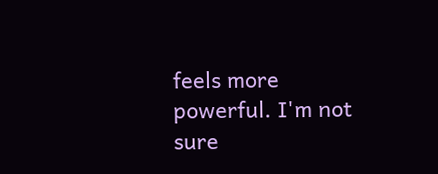feels more powerful. I'm not sure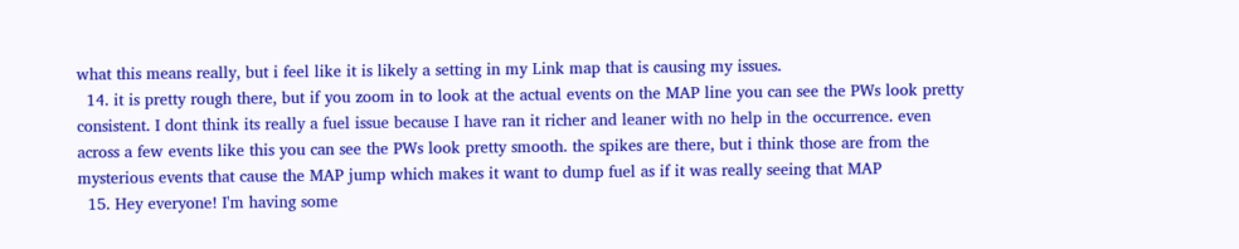what this means really, but i feel like it is likely a setting in my Link map that is causing my issues.
  14. it is pretty rough there, but if you zoom in to look at the actual events on the MAP line you can see the PWs look pretty consistent. I dont think its really a fuel issue because I have ran it richer and leaner with no help in the occurrence. even across a few events like this you can see the PWs look pretty smooth. the spikes are there, but i think those are from the mysterious events that cause the MAP jump which makes it want to dump fuel as if it was really seeing that MAP
  15. Hey everyone! I'm having some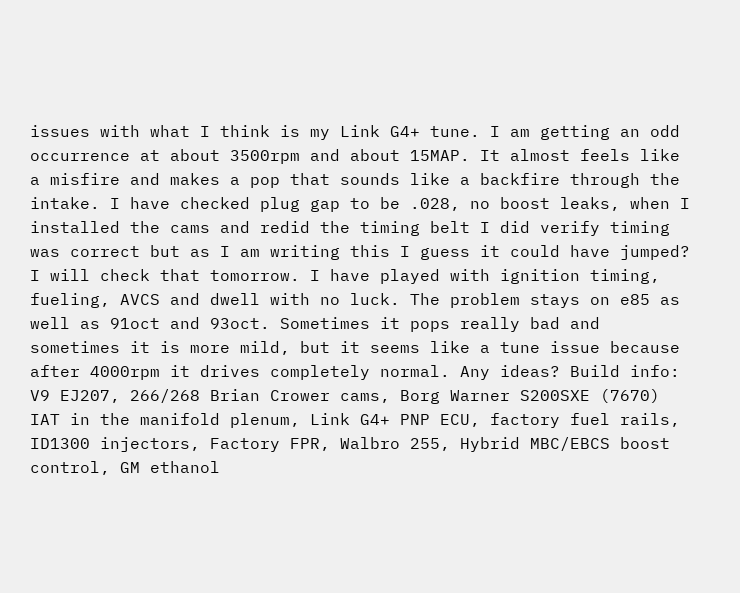issues with what I think is my Link G4+ tune. I am getting an odd occurrence at about 3500rpm and about 15MAP. It almost feels like a misfire and makes a pop that sounds like a backfire through the intake. I have checked plug gap to be .028, no boost leaks, when I installed the cams and redid the timing belt I did verify timing was correct but as I am writing this I guess it could have jumped? I will check that tomorrow. I have played with ignition timing, fueling, AVCS and dwell with no luck. The problem stays on e85 as well as 91oct and 93oct. Sometimes it pops really bad and sometimes it is more mild, but it seems like a tune issue because after 4000rpm it drives completely normal. Any ideas? Build info: V9 EJ207, 266/268 Brian Crower cams, Borg Warner S200SXE (7670) IAT in the manifold plenum, Link G4+ PNP ECU, factory fuel rails, ID1300 injectors, Factory FPR, Walbro 255, Hybrid MBC/EBCS boost control, GM ethanol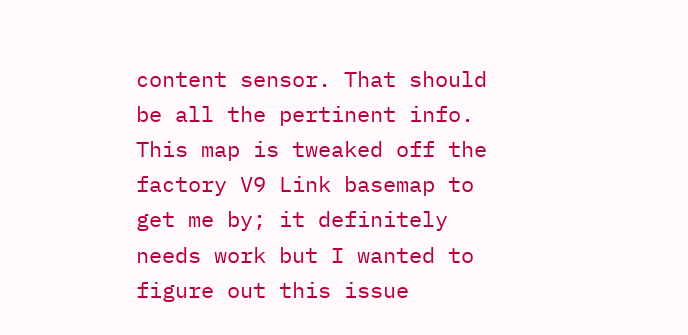content sensor. That should be all the pertinent info. This map is tweaked off the factory V9 Link basemap to get me by; it definitely needs work but I wanted to figure out this issue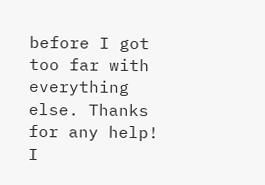before I got too far with everything else. Thanks for any help! I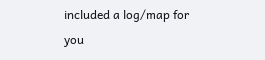included a log/map for you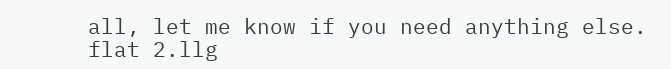all, let me know if you need anything else. flat 2.llg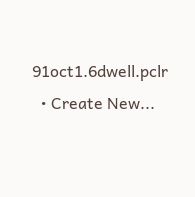91oct1.6dwell.pclr
  • Create New...